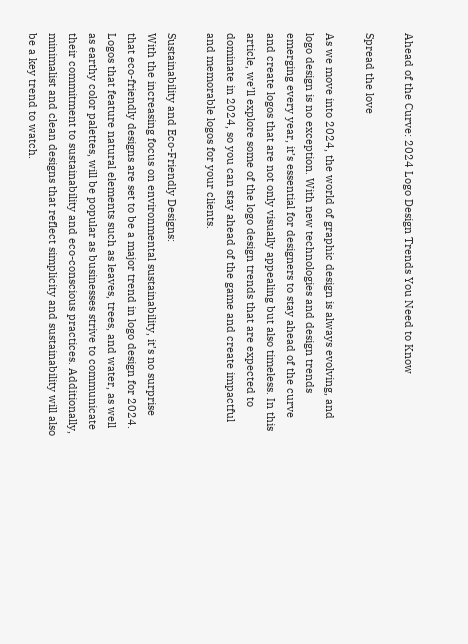Ahead of the Curve: 2024 Logo Design Trends You Need to Know

Spread the love

As we move into 2024, the world of graphic design is always evolving, and logo design is no exception. With new technologies and design trends emerging every year, it’s essential for designers to stay ahead of the curve and create logos that are not only visually appealing but also timeless. In this article, we’ll explore some of the logo design trends that are expected to dominate in 2024, so you can stay ahead of the game and create impactful and memorable logos for your clients.

Sustainability and Eco-Friendly Designs:
With the increasing focus on environmental sustainability, it’s no surprise that eco-friendly designs are set to be a major trend in logo design for 2024. Logos that feature natural elements such as leaves, trees, and water, as well as earthy color palettes, will be popular as businesses strive to communicate their commitment to sustainability and eco-conscious practices. Additionally, minimalist and clean designs that reflect simplicity and sustainability will also be a key trend to watch.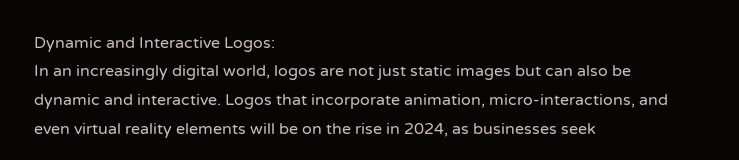Dynamic and Interactive Logos:
In an increasingly digital world, logos are not just static images but can also be dynamic and interactive. Logos that incorporate animation, micro-interactions, and even virtual reality elements will be on the rise in 2024, as businesses seek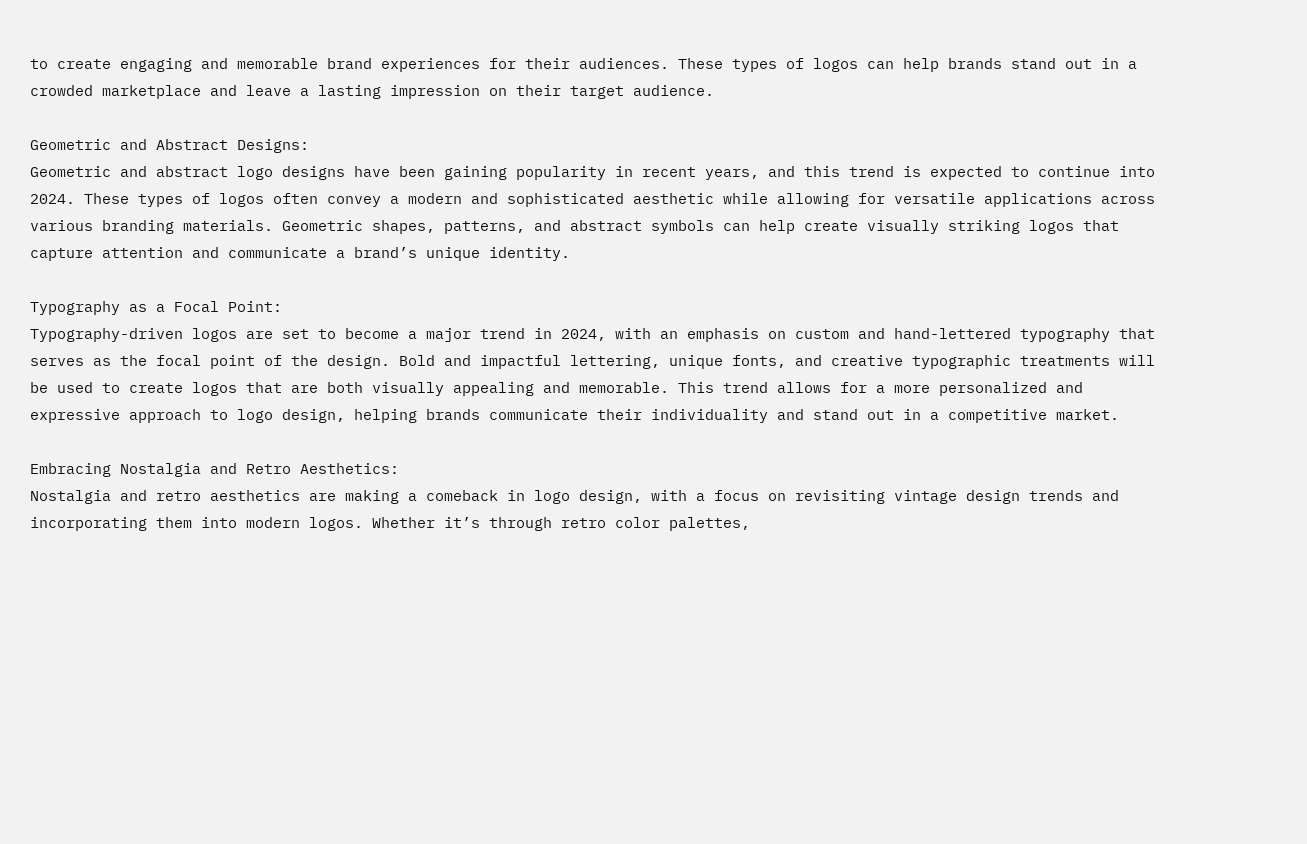to create engaging and memorable brand experiences for their audiences. These types of logos can help brands stand out in a crowded marketplace and leave a lasting impression on their target audience.

Geometric and Abstract Designs:
Geometric and abstract logo designs have been gaining popularity in recent years, and this trend is expected to continue into 2024. These types of logos often convey a modern and sophisticated aesthetic while allowing for versatile applications across various branding materials. Geometric shapes, patterns, and abstract symbols can help create visually striking logos that capture attention and communicate a brand’s unique identity.

Typography as a Focal Point:
Typography-driven logos are set to become a major trend in 2024, with an emphasis on custom and hand-lettered typography that serves as the focal point of the design. Bold and impactful lettering, unique fonts, and creative typographic treatments will be used to create logos that are both visually appealing and memorable. This trend allows for a more personalized and expressive approach to logo design, helping brands communicate their individuality and stand out in a competitive market.

Embracing Nostalgia and Retro Aesthetics:
Nostalgia and retro aesthetics are making a comeback in logo design, with a focus on revisiting vintage design trends and incorporating them into modern logos. Whether it’s through retro color palettes,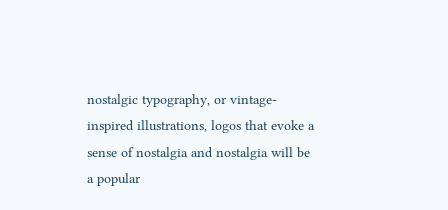nostalgic typography, or vintage-inspired illustrations, logos that evoke a sense of nostalgia and nostalgia will be a popular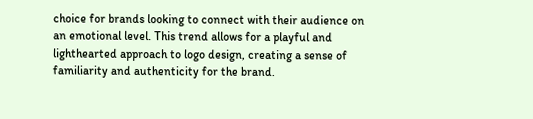choice for brands looking to connect with their audience on an emotional level. This trend allows for a playful and lighthearted approach to logo design, creating a sense of familiarity and authenticity for the brand.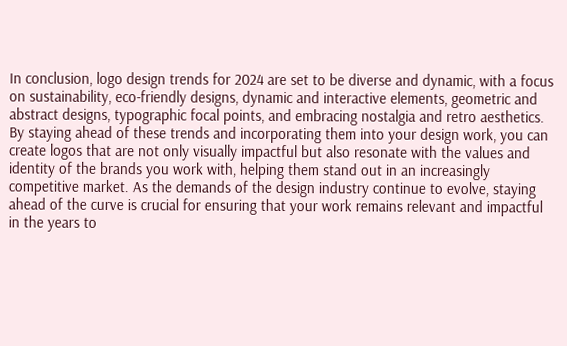In conclusion, logo design trends for 2024 are set to be diverse and dynamic, with a focus on sustainability, eco-friendly designs, dynamic and interactive elements, geometric and abstract designs, typographic focal points, and embracing nostalgia and retro aesthetics. By staying ahead of these trends and incorporating them into your design work, you can create logos that are not only visually impactful but also resonate with the values and identity of the brands you work with, helping them stand out in an increasingly competitive market. As the demands of the design industry continue to evolve, staying ahead of the curve is crucial for ensuring that your work remains relevant and impactful in the years to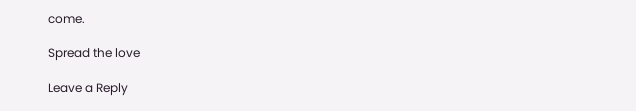come.

Spread the love

Leave a Reply